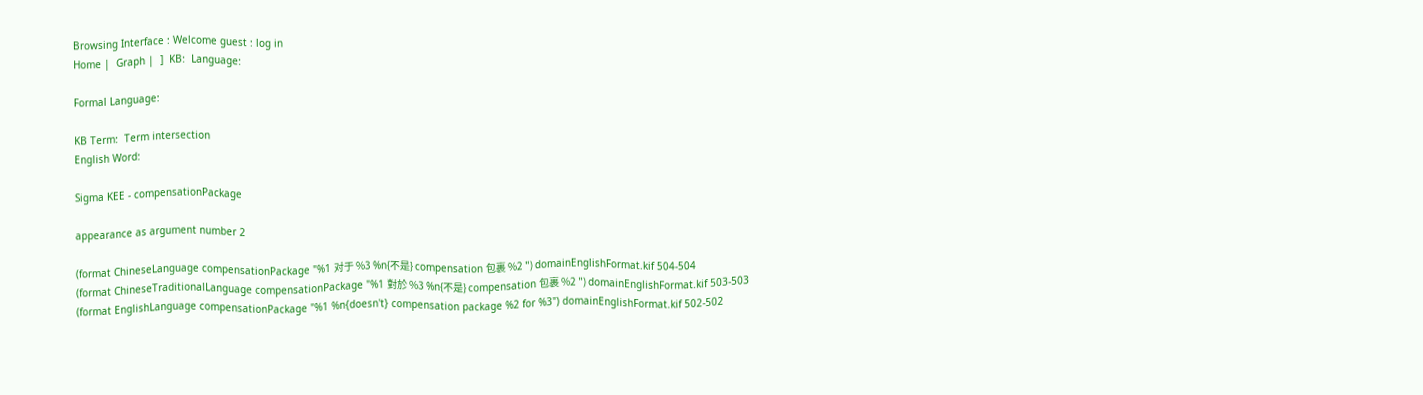Browsing Interface : Welcome guest : log in
Home |  Graph |  ]  KB:  Language:

Formal Language:

KB Term:  Term intersection
English Word:

Sigma KEE - compensationPackage

appearance as argument number 2

(format ChineseLanguage compensationPackage "%1 对于 %3 %n{不是} compensation 包裹 %2 ") domainEnglishFormat.kif 504-504
(format ChineseTraditionalLanguage compensationPackage "%1 對於 %3 %n{不是} compensation 包裹 %2 ") domainEnglishFormat.kif 503-503
(format EnglishLanguage compensationPackage "%1 %n{doesn't} compensation package %2 for %3") domainEnglishFormat.kif 502-502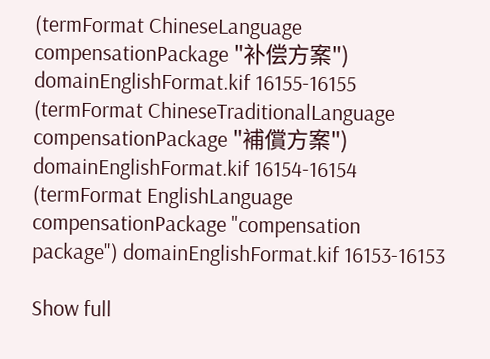(termFormat ChineseLanguage compensationPackage "补偿方案") domainEnglishFormat.kif 16155-16155
(termFormat ChineseTraditionalLanguage compensationPackage "補償方案") domainEnglishFormat.kif 16154-16154
(termFormat EnglishLanguage compensationPackage "compensation package") domainEnglishFormat.kif 16153-16153

Show full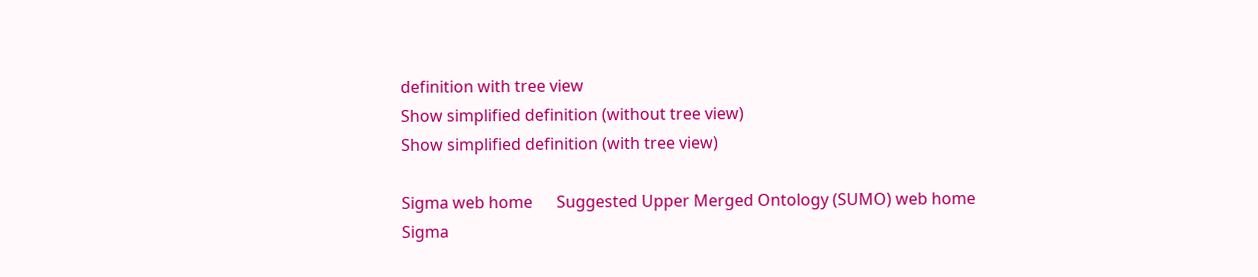definition with tree view
Show simplified definition (without tree view)
Show simplified definition (with tree view)

Sigma web home      Suggested Upper Merged Ontology (SUMO) web home
Sigma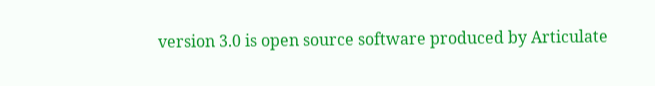version 3.0 is open source software produced by Articulate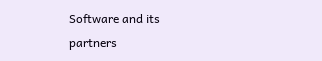Software and its partners